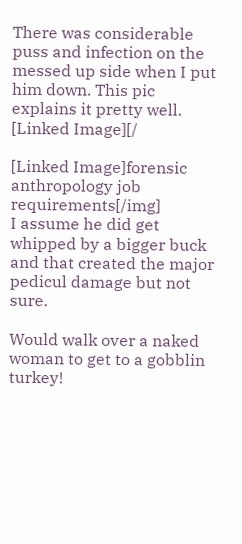There was considerable puss and infection on the messed up side when I put him down. This pic explains it pretty well.
[Linked Image][/

[Linked Image]forensic anthropology job requirements[/img]
I assume he did get whipped by a bigger buck and that created the major pedicul damage but not sure.

Would walk over a naked woman to get to a gobblin turkey!